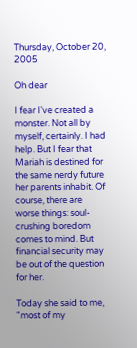Thursday, October 20, 2005

Oh dear

I fear I've created a monster. Not all by myself, certainly. I had help. But I fear that Mariah is destined for the same nerdy future her parents inhabit. Of course, there are worse things: soul-crushing boredom comes to mind. But financial security may be out of the question for her.

Today she said to me, "most of my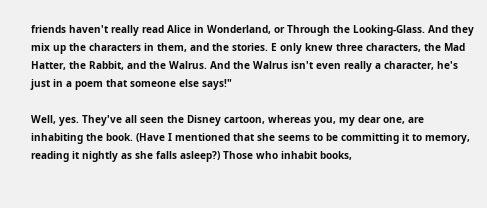friends haven't really read Alice in Wonderland, or Through the Looking-Glass. And they mix up the characters in them, and the stories. E only knew three characters, the Mad Hatter, the Rabbit, and the Walrus. And the Walrus isn't even really a character, he's just in a poem that someone else says!"

Well, yes. They've all seen the Disney cartoon, whereas you, my dear one, are inhabiting the book. (Have I mentioned that she seems to be committing it to memory, reading it nightly as she falls asleep?) Those who inhabit books,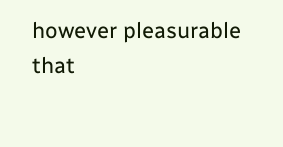however pleasurable that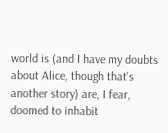world is (and I have my doubts about Alice, though that's another story) are, I fear, doomed to inhabit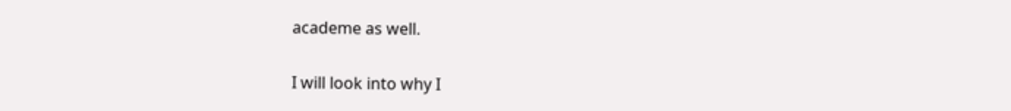academe as well.

I will look into why I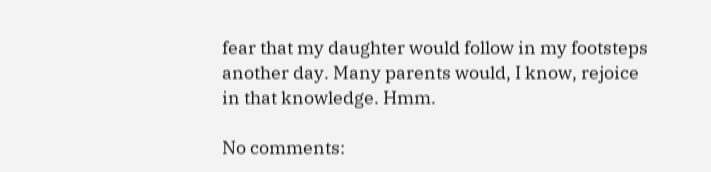fear that my daughter would follow in my footsteps another day. Many parents would, I know, rejoice in that knowledge. Hmm.

No comments: